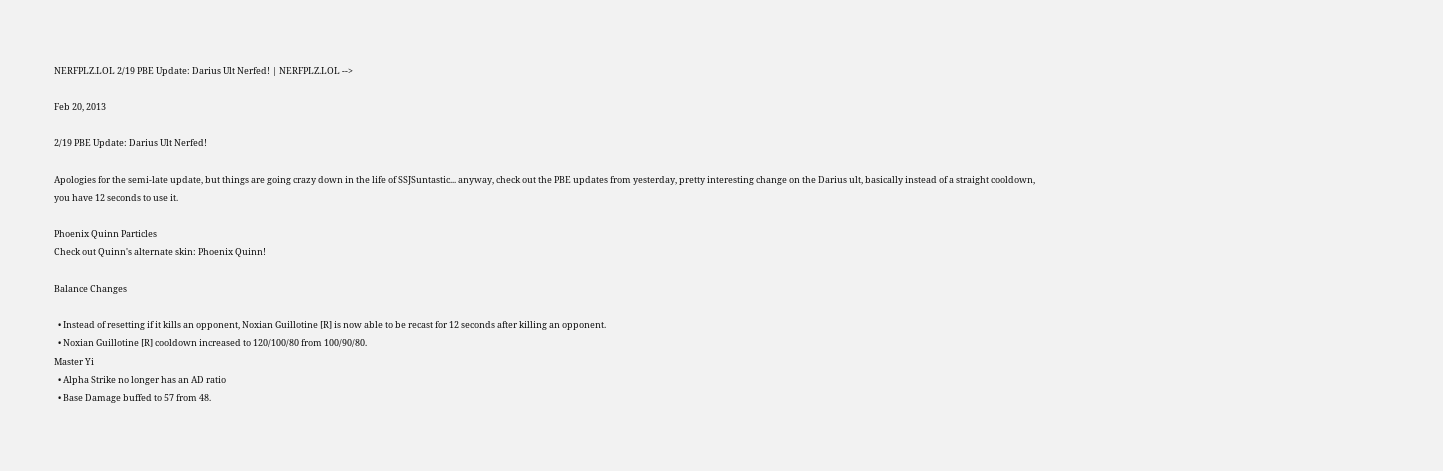NERFPLZ.LOL 2/19 PBE Update: Darius Ult Nerfed! | NERFPLZ.LOL -->

Feb 20, 2013

2/19 PBE Update: Darius Ult Nerfed!

Apologies for the semi-late update, but things are going crazy down in the life of SSJSuntastic... anyway, check out the PBE updates from yesterday, pretty interesting change on the Darius ult, basically instead of a straight cooldown, you have 12 seconds to use it.

Phoenix Quinn Particles
Check out Quinn's alternate skin: Phoenix Quinn!

Balance Changes

  • Instead of resetting if it kills an opponent, Noxian Guillotine [R] is now able to be recast for 12 seconds after killing an opponent.
  • Noxian Guillotine [R] cooldown increased to 120/100/80 from 100/90/80.
Master Yi
  • Alpha Strike no longer has an AD ratio
  • Base Damage buffed to 57 from 48.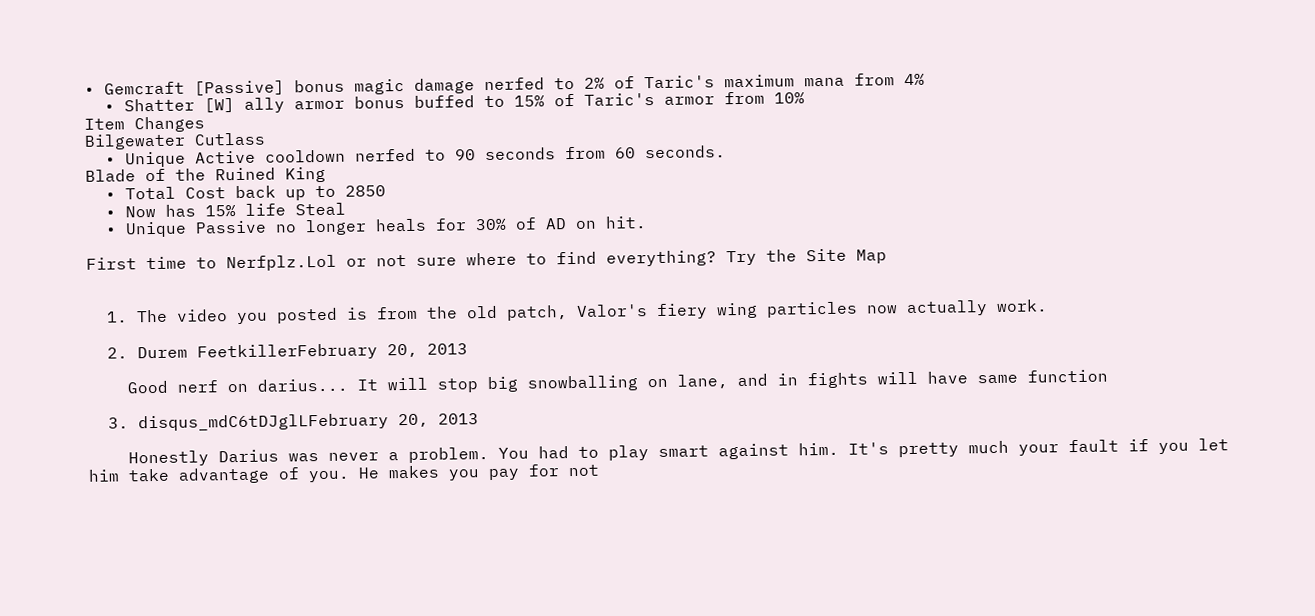• Gemcraft [Passive] bonus magic damage nerfed to 2% of Taric's maximum mana from 4%
  • Shatter [W] ally armor bonus buffed to 15% of Taric's armor from 10%
Item Changes
Bilgewater Cutlass
  • Unique Active cooldown nerfed to 90 seconds from 60 seconds.
Blade of the Ruined King
  • Total Cost back up to 2850
  • Now has 15% life Steal
  • Unique Passive no longer heals for 30% of AD on hit.

First time to Nerfplz.Lol or not sure where to find everything? Try the Site Map


  1. The video you posted is from the old patch, Valor's fiery wing particles now actually work.

  2. Durem FeetkillerFebruary 20, 2013

    Good nerf on darius... It will stop big snowballing on lane, and in fights will have same function

  3. disqus_mdC6tDJglLFebruary 20, 2013

    Honestly Darius was never a problem. You had to play smart against him. It's pretty much your fault if you let him take advantage of you. He makes you pay for not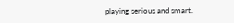playing serious and smart.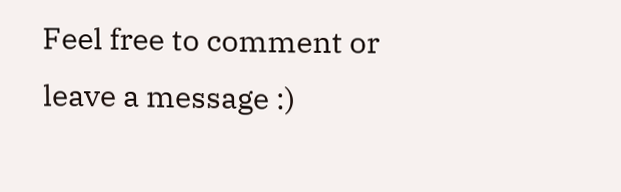Feel free to comment or leave a message :)